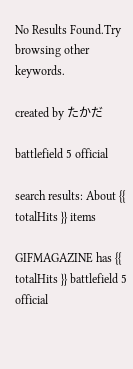No Results Found.Try browsing other keywords.

created by たかだ

battlefield 5 official

search results: About {{ totalHits }} items

GIFMAGAZINE has {{ totalHits }} battlefield 5 official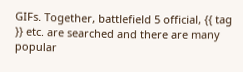GIFs. Together, battlefield 5 official, {{ tag }} etc. are searched and there are many popular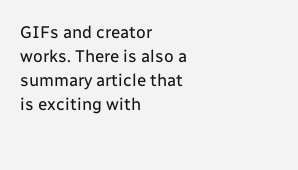GIFs and creator works. There is also a summary article that is exciting with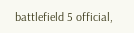battlefield 5 official,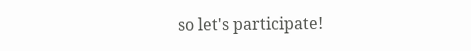so let's participate!